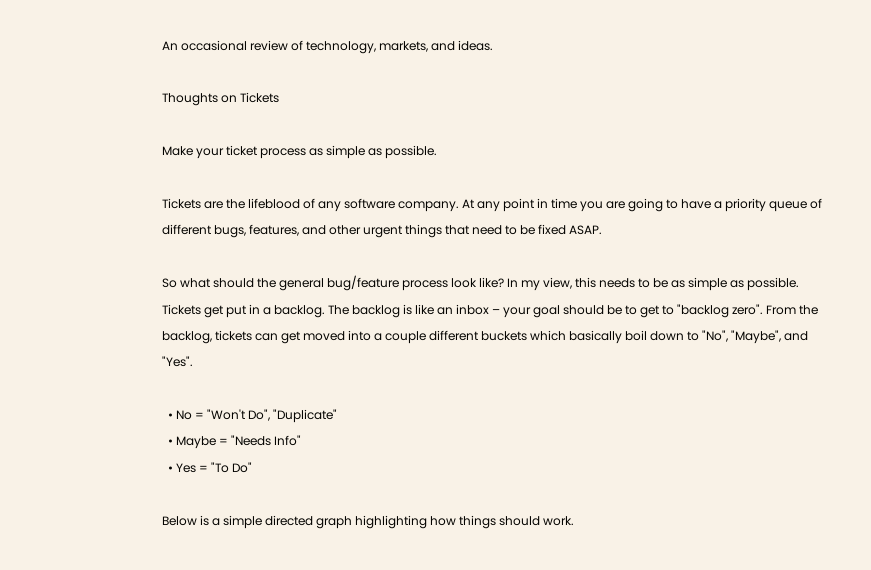An occasional review of technology, markets, and ideas.

Thoughts on Tickets

Make your ticket process as simple as possible.

Tickets are the lifeblood of any software company. At any point in time you are going to have a priority queue of different bugs, features, and other urgent things that need to be fixed ASAP.

So what should the general bug/feature process look like? In my view, this needs to be as simple as possible. Tickets get put in a backlog. The backlog is like an inbox – your goal should be to get to "backlog zero". From the backlog, tickets can get moved into a couple different buckets which basically boil down to "No", "Maybe", and "Yes".

  • No = "Won't Do", "Duplicate"
  • Maybe = "Needs Info"
  • Yes = "To Do"

Below is a simple directed graph highlighting how things should work.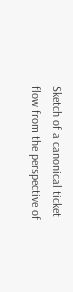Sketch of a canonical ticket flow from the perspective of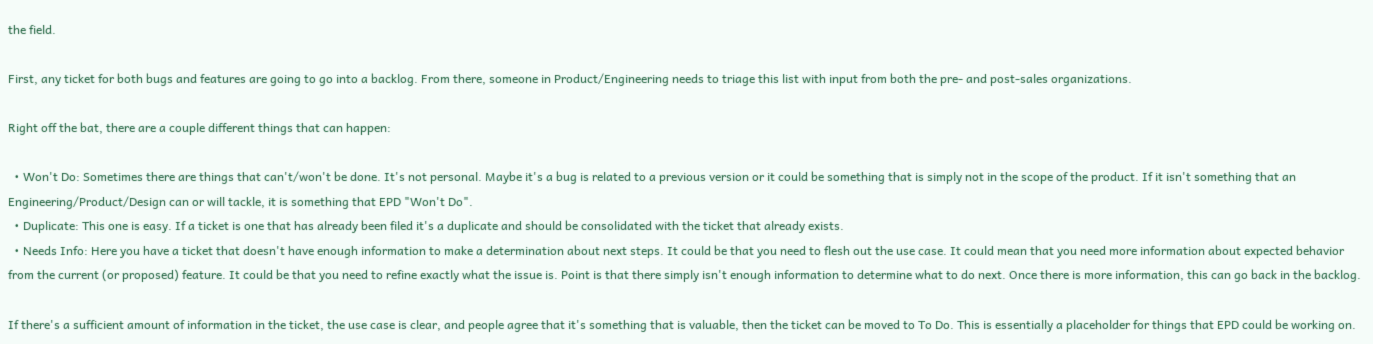the field.

First, any ticket for both bugs and features are going to go into a backlog. From there, someone in Product/Engineering needs to triage this list with input from both the pre- and post-sales organizations.

Right off the bat, there are a couple different things that can happen:

  • Won't Do: Sometimes there are things that can't/won't be done. It's not personal. Maybe it's a bug is related to a previous version or it could be something that is simply not in the scope of the product. If it isn't something that an Engineering/Product/Design can or will tackle, it is something that EPD "Won't Do".
  • Duplicate: This one is easy. If a ticket is one that has already been filed it's a duplicate and should be consolidated with the ticket that already exists.
  • Needs Info: Here you have a ticket that doesn't have enough information to make a determination about next steps. It could be that you need to flesh out the use case. It could mean that you need more information about expected behavior from the current (or proposed) feature. It could be that you need to refine exactly what the issue is. Point is that there simply isn't enough information to determine what to do next. Once there is more information, this can go back in the backlog.

If there's a sufficient amount of information in the ticket, the use case is clear, and people agree that it's something that is valuable, then the ticket can be moved to To Do. This is essentially a placeholder for things that EPD could be working on.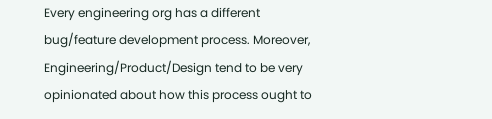Every engineering org has a different bug/feature development process. Moreover, Engineering/Product/Design tend to be very opinionated about how this process ought to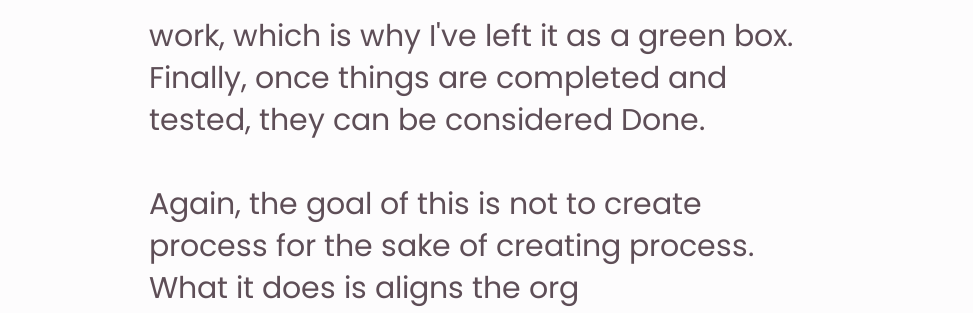work, which is why I've left it as a green box. Finally, once things are completed and tested, they can be considered Done.

Again, the goal of this is not to create process for the sake of creating process. What it does is aligns the org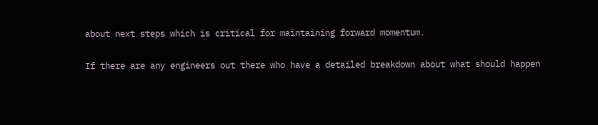about next steps which is critical for maintaining forward momentum.

If there are any engineers out there who have a detailed breakdown about what should happen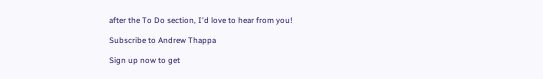after the To Do section, I'd love to hear from you!

Subscribe to Andrew Thappa

Sign up now to get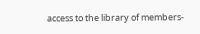access to the library of members-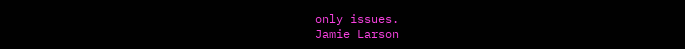only issues.
Jamie Larson